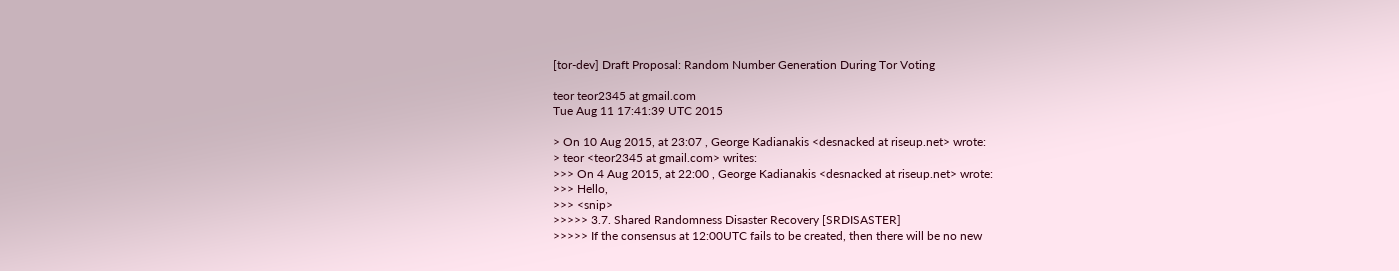[tor-dev] Draft Proposal: Random Number Generation During Tor Voting

teor teor2345 at gmail.com
Tue Aug 11 17:41:39 UTC 2015

> On 10 Aug 2015, at 23:07 , George Kadianakis <desnacked at riseup.net> wrote:
> teor <teor2345 at gmail.com> writes:
>>> On 4 Aug 2015, at 22:00 , George Kadianakis <desnacked at riseup.net> wrote:
>>> Hello,
>>> <snip>
>>>>> 3.7. Shared Randomness Disaster Recovery [SRDISASTER]
>>>>> If the consensus at 12:00UTC fails to be created, then there will be no new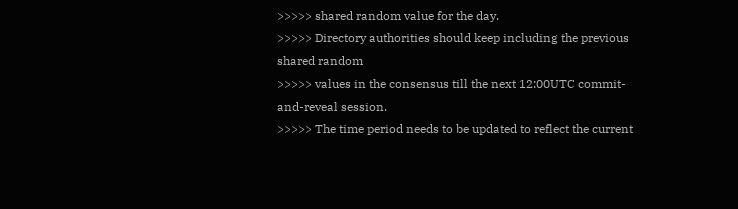>>>>> shared random value for the day.
>>>>> Directory authorities should keep including the previous shared random
>>>>> values in the consensus till the next 12:00UTC commit-and-reveal session.
>>>>> The time period needs to be updated to reflect the current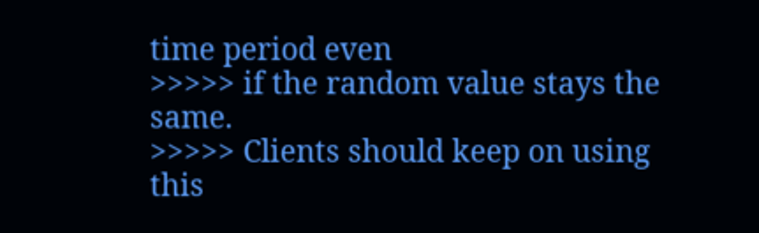time period even
>>>>> if the random value stays the same.
>>>>> Clients should keep on using this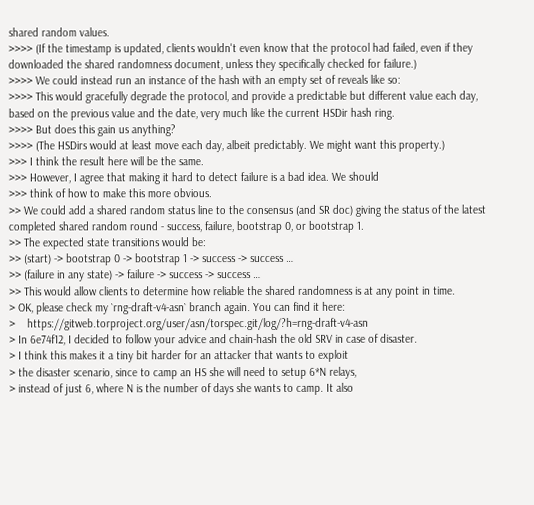shared random values.
>>>> (If the timestamp is updated, clients wouldn't even know that the protocol had failed, even if they downloaded the shared randomness document, unless they specifically checked for failure.)
>>>> We could instead run an instance of the hash with an empty set of reveals like so:
>>>> This would gracefully degrade the protocol, and provide a predictable but different value each day, based on the previous value and the date, very much like the current HSDir hash ring.
>>>> But does this gain us anything?
>>>> (The HSDirs would at least move each day, albeit predictably. We might want this property.)
>>> I think the result here will be the same.
>>> However, I agree that making it hard to detect failure is a bad idea. We should
>>> think of how to make this more obvious.
>> We could add a shared random status line to the consensus (and SR doc) giving the status of the latest completed shared random round - success, failure, bootstrap 0, or bootstrap 1.
>> The expected state transitions would be:
>> (start) -> bootstrap 0 -> bootstrap 1 -> success -> success …
>> (failure in any state) -> failure -> success -> success …
>> This would allow clients to determine how reliable the shared randomness is at any point in time.
> OK, please check my `rng-draft-v4-asn` branch again. You can find it here:
>    https://gitweb.torproject.org/user/asn/torspec.git/log/?h=rng-draft-v4-asn
> In 6e74f12, I decided to follow your advice and chain-hash the old SRV in case of disaster.
> I think this makes it a tiny bit harder for an attacker that wants to exploit
> the disaster scenario, since to camp an HS she will need to setup 6*N relays,
> instead of just 6, where N is the number of days she wants to camp. It also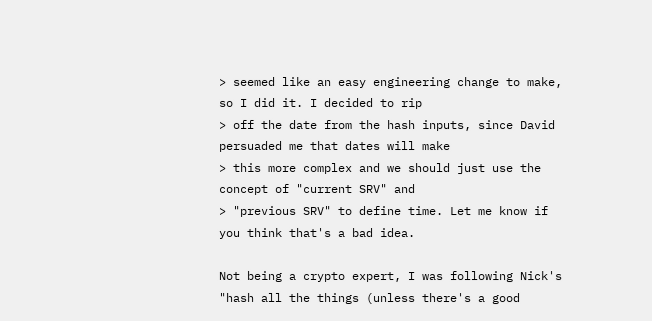> seemed like an easy engineering change to make, so I did it. I decided to rip
> off the date from the hash inputs, since David persuaded me that dates will make
> this more complex and we should just use the concept of "current SRV" and
> "previous SRV" to define time. Let me know if you think that's a bad idea.

Not being a crypto expert, I was following Nick's "hash all the things (unless there's a good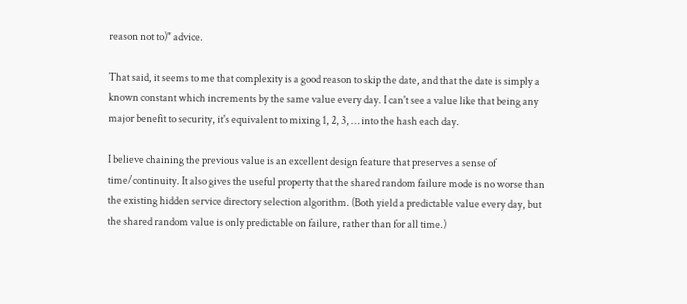reason not to)" advice.

That said, it seems to me that complexity is a good reason to skip the date, and that the date is simply a known constant which increments by the same value every day. I can't see a value like that being any major benefit to security, it's equivalent to mixing 1, 2, 3, … into the hash each day.

I believe chaining the previous value is an excellent design feature that preserves a sense of time/continuity. It also gives the useful property that the shared random failure mode is no worse than the existing hidden service directory selection algorithm. (Both yield a predictable value every day, but the shared random value is only predictable on failure, rather than for all time.)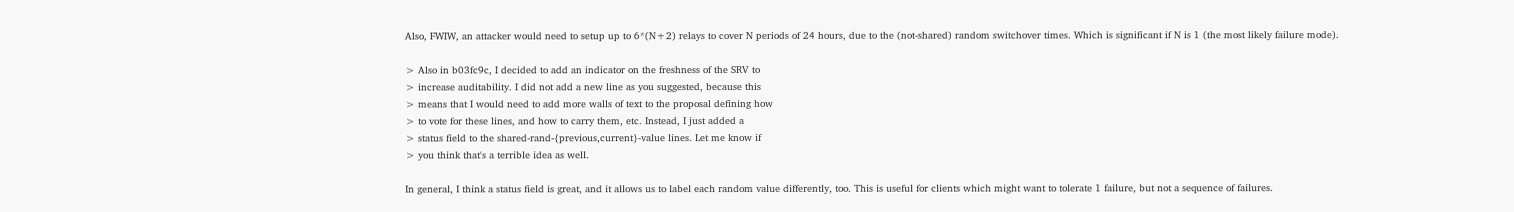Also, FWIW, an attacker would need to setup up to 6*(N+2) relays to cover N periods of 24 hours, due to the (not-shared) random switchover times. Which is significant if N is 1 (the most likely failure mode).

> Also in b03fc9c, I decided to add an indicator on the freshness of the SRV to
> increase auditability. I did not add a new line as you suggested, because this
> means that I would need to add more walls of text to the proposal defining how
> to vote for these lines, and how to carry them, etc. Instead, I just added a
> status field to the shared-rand-{previous,current}-value lines. Let me know if
> you think that's a terrible idea as well.

In general, I think a status field is great, and it allows us to label each random value differently, too. This is useful for clients which might want to tolerate 1 failure, but not a sequence of failures.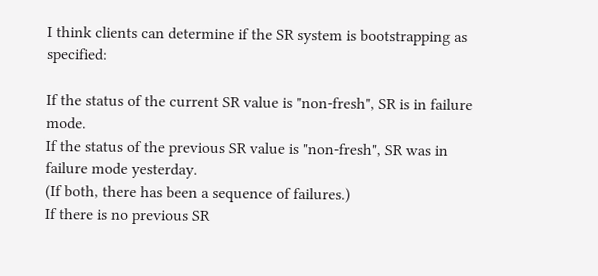I think clients can determine if the SR system is bootstrapping as specified:

If the status of the current SR value is "non-fresh", SR is in failure mode.
If the status of the previous SR value is "non-fresh", SR was in failure mode yesterday.
(If both, there has been a sequence of failures.)
If there is no previous SR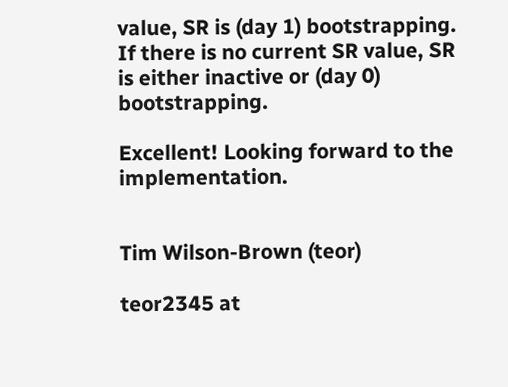value, SR is (day 1) bootstrapping.
If there is no current SR value, SR is either inactive or (day 0) bootstrapping.

Excellent! Looking forward to the implementation.


Tim Wilson-Brown (teor)

teor2345 at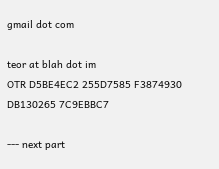gmail dot com

teor at blah dot im
OTR D5BE4EC2 255D7585 F3874930 DB130265 7C9EBBC7

--- next part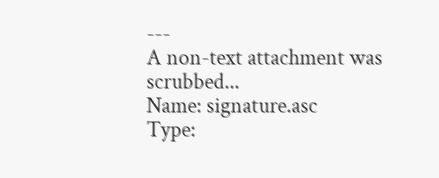---
A non-text attachment was scrubbed...
Name: signature.asc
Type: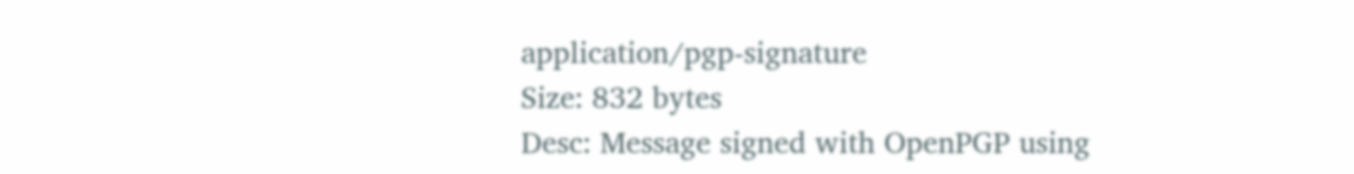application/pgp-signature
Size: 832 bytes
Desc: Message signed with OpenPGP using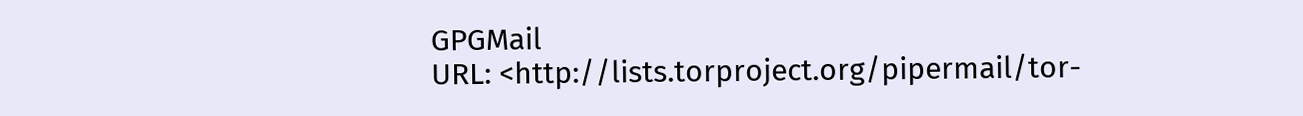GPGMail
URL: <http://lists.torproject.org/pipermail/tor-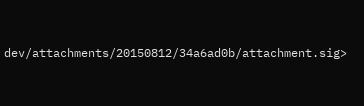dev/attachments/20150812/34a6ad0b/attachment.sig>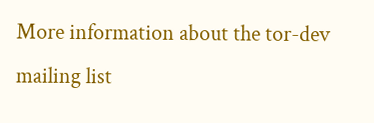More information about the tor-dev mailing list